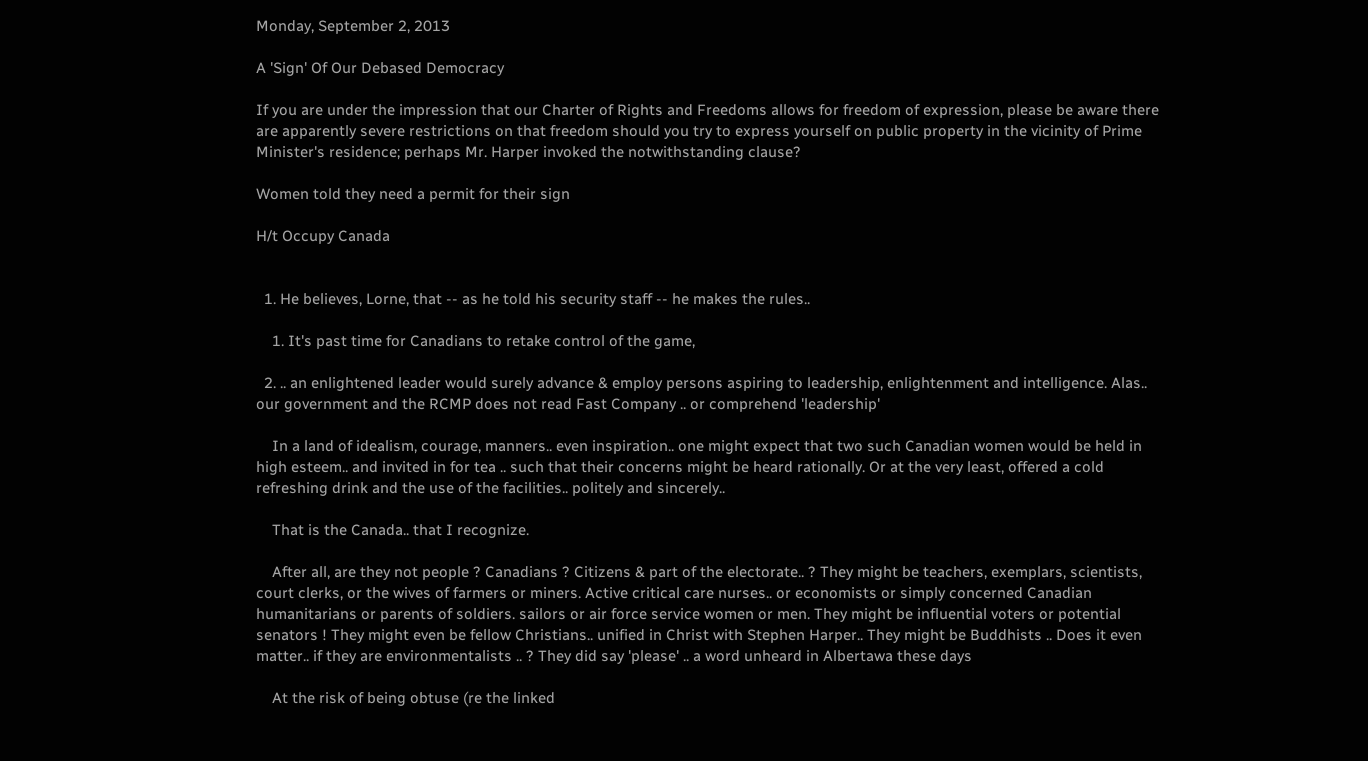Monday, September 2, 2013

A 'Sign' Of Our Debased Democracy

If you are under the impression that our Charter of Rights and Freedoms allows for freedom of expression, please be aware there are apparently severe restrictions on that freedom should you try to express yourself on public property in the vicinity of Prime Minister's residence; perhaps Mr. Harper invoked the notwithstanding clause?

Women told they need a permit for their sign

H/t Occupy Canada


  1. He believes, Lorne, that -- as he told his security staff -- he makes the rules..

    1. It's past time for Canadians to retake control of the game,

  2. .. an enlightened leader would surely advance & employ persons aspiring to leadership, enlightenment and intelligence. Alas.. our government and the RCMP does not read Fast Company .. or comprehend 'leadership'

    In a land of idealism, courage, manners.. even inspiration.. one might expect that two such Canadian women would be held in high esteem.. and invited in for tea .. such that their concerns might be heard rationally. Or at the very least, offered a cold refreshing drink and the use of the facilities.. politely and sincerely..

    That is the Canada.. that I recognize.

    After all, are they not people ? Canadians ? Citizens & part of the electorate.. ? They might be teachers, exemplars, scientists, court clerks, or the wives of farmers or miners. Active critical care nurses.. or economists or simply concerned Canadian humanitarians or parents of soldiers. sailors or air force service women or men. They might be influential voters or potential senators ! They might even be fellow Christians.. unified in Christ with Stephen Harper.. They might be Buddhists .. Does it even matter.. if they are environmentalists .. ? They did say 'please' .. a word unheard in Albertawa these days

    At the risk of being obtuse (re the linked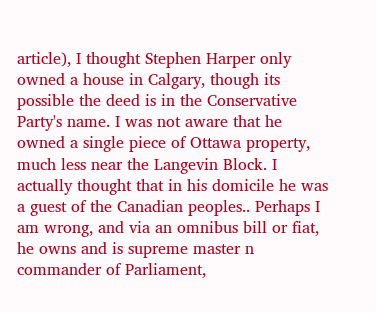article), I thought Stephen Harper only owned a house in Calgary, though its possible the deed is in the Conservative Party's name. I was not aware that he owned a single piece of Ottawa property, much less near the Langevin Block. I actually thought that in his domicile he was a guest of the Canadian peoples.. Perhaps I am wrong, and via an omnibus bill or fiat, he owns and is supreme master n commander of Parliament,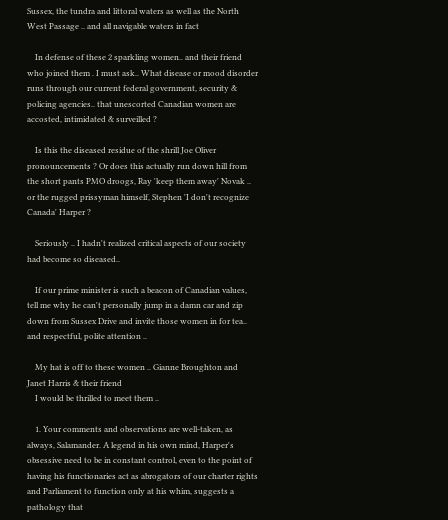Sussex, the tundra and littoral waters as well as the North West Passage .. and all navigable waters in fact

    In defense of these 2 sparkling women.. and their friend who joined them . I must ask.. What disease or mood disorder runs through our current federal government, security & policing agencies.. that unescorted Canadian women are accosted, intimidated & surveilled ?

    Is this the diseased residue of the shrill Joe Oliver pronouncements ? Or does this actually run down hill from the short pants PMO droogs, Ray 'keep them away' Novak .. or the rugged prissyman himself, Stephen 'I don't recognize Canada' Harper ?

    Seriously .. I hadn't realized critical aspects of our society had become so diseased..

    If our prime minister is such a beacon of Canadian values, tell me why he can't personally jump in a damn car and zip down from Sussex Drive and invite those women in for tea.. and respectful, polite attention ..

    My hat is off to these women .. Gianne Broughton and Janet Harris & their friend
    I would be thrilled to meet them ..

    1. Your comments and observations are well-taken, as always, Salamander. A legend in his own mind, Harper's obsessive need to be in constant control, even to the point of having his functionaries act as abrogators of our charter rights and Parliament to function only at his whim, suggests a pathology that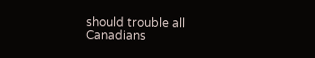should trouble all Canadians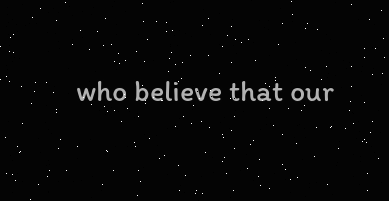who believe that our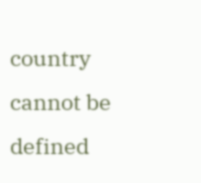country cannot be defined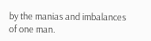by the manias and imbalances of one man.